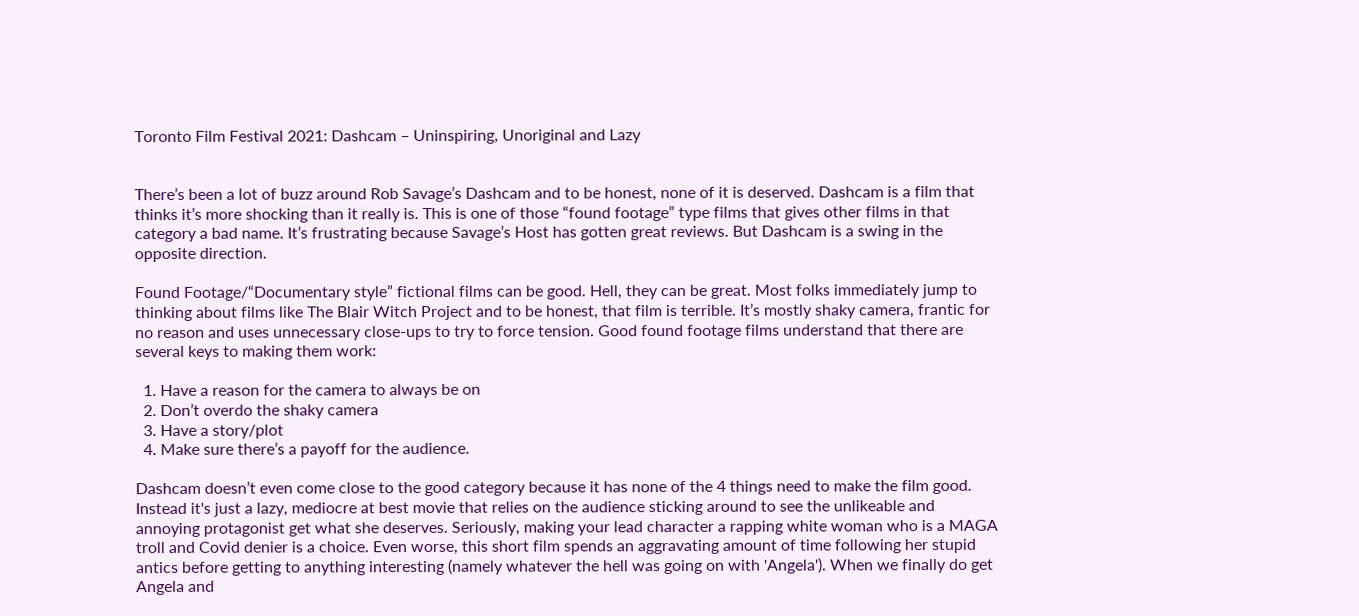Toronto Film Festival 2021: Dashcam – Uninspiring, Unoriginal and Lazy


There’s been a lot of buzz around Rob Savage’s Dashcam and to be honest, none of it is deserved. Dashcam is a film that thinks it’s more shocking than it really is. This is one of those “found footage” type films that gives other films in that category a bad name. It’s frustrating because Savage’s Host has gotten great reviews. But Dashcam is a swing in the opposite direction.

Found Footage/“Documentary style” fictional films can be good. Hell, they can be great. Most folks immediately jump to thinking about films like The Blair Witch Project and to be honest, that film is terrible. It’s mostly shaky camera, frantic for no reason and uses unnecessary close-ups to try to force tension. Good found footage films understand that there are several keys to making them work:

  1. Have a reason for the camera to always be on
  2. Don’t overdo the shaky camera
  3. Have a story/plot
  4. Make sure there’s a payoff for the audience.

Dashcam doesn’t even come close to the good category because it has none of the 4 things need to make the film good. Instead it's just a lazy, mediocre at best movie that relies on the audience sticking around to see the unlikeable and annoying protagonist get what she deserves. Seriously, making your lead character a rapping white woman who is a MAGA troll and Covid denier is a choice. Even worse, this short film spends an aggravating amount of time following her stupid antics before getting to anything interesting (namely whatever the hell was going on with 'Angela'). When we finally do get Angela and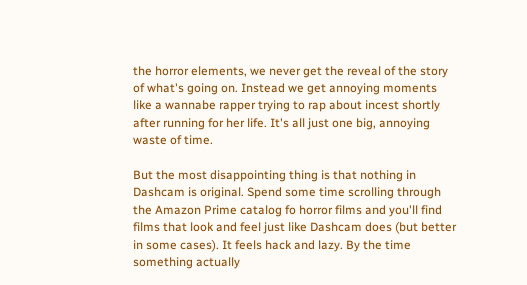the horror elements, we never get the reveal of the story of what's going on. Instead we get annoying moments like a wannabe rapper trying to rap about incest shortly after running for her life. It's all just one big, annoying waste of time.

But the most disappointing thing is that nothing in Dashcam is original. Spend some time scrolling through the Amazon Prime catalog fo horror films and you'll find films that look and feel just like Dashcam does (but better in some cases). It feels hack and lazy. By the time something actually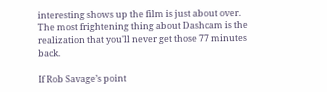interesting shows up the film is just about over. The most frightening thing about Dashcam is the realization that you'll never get those 77 minutes back.

If Rob Savage’s point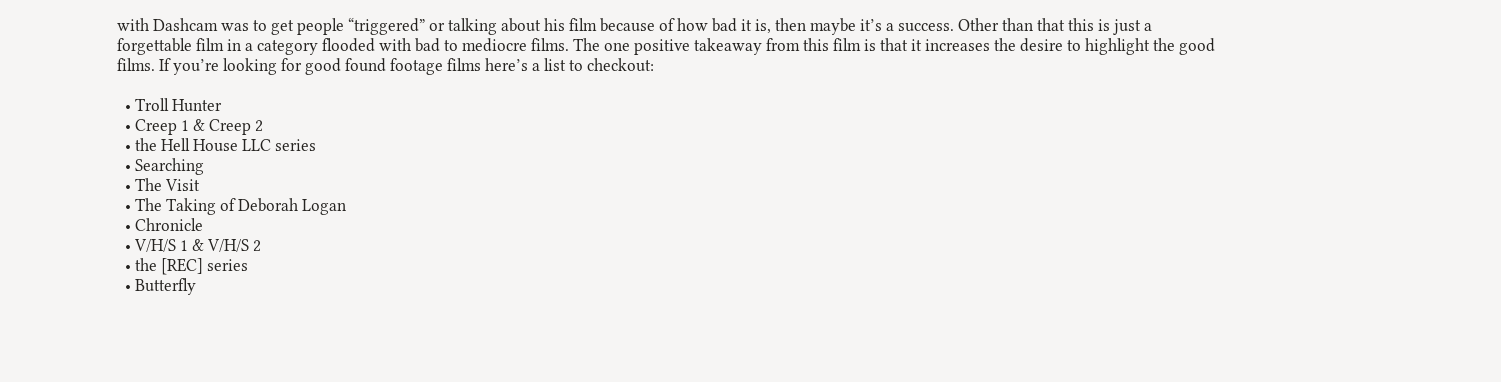with Dashcam was to get people “triggered” or talking about his film because of how bad it is, then maybe it’s a success. Other than that this is just a forgettable film in a category flooded with bad to mediocre films. The one positive takeaway from this film is that it increases the desire to highlight the good films. If you’re looking for good found footage films here’s a list to checkout:

  • Troll Hunter
  • Creep 1 & Creep 2
  • the Hell House LLC series
  • Searching
  • The Visit
  • The Taking of Deborah Logan
  • Chronicle
  • V/H/S 1 & V/H/S 2
  • the [REC] series
  • Butterfly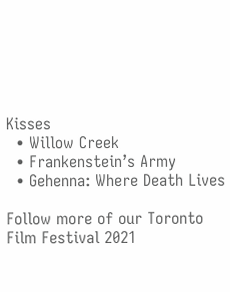Kisses
  • Willow Creek
  • Frankenstein’s Army
  • Gehenna: Where Death Lives

Follow more of our Toronto Film Festival 2021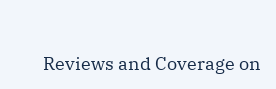Reviews and Coverage on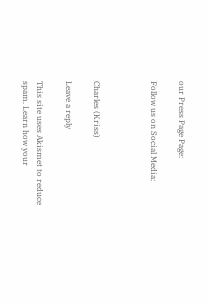our Press Page Page:

Follow us on Social Media:



Charles (Kriss)

Leave a reply

This site uses Akismet to reduce spam. Learn how your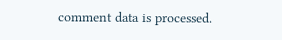comment data is processed.